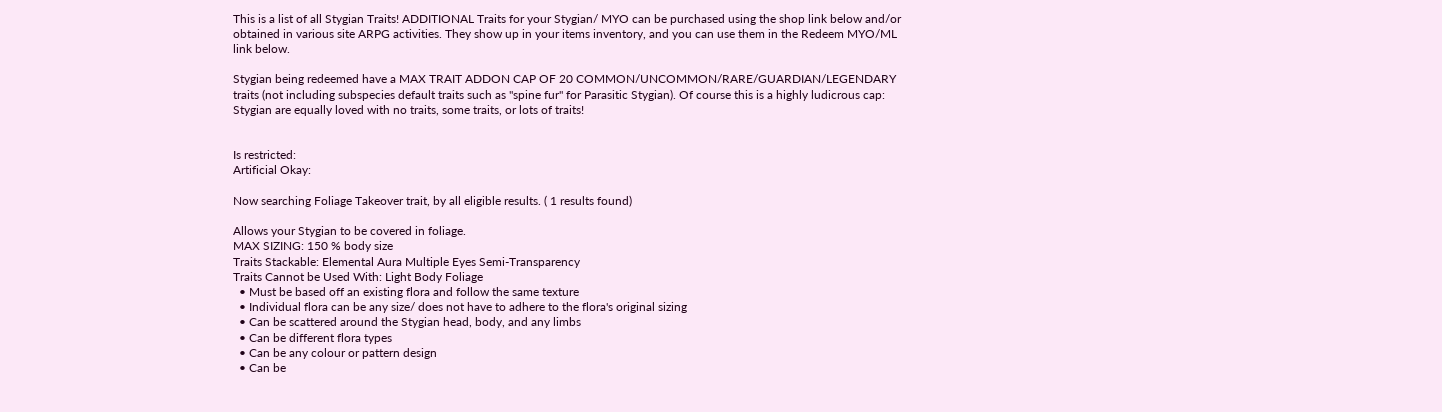This is a list of all Stygian Traits! ADDITIONAL Traits for your Stygian/ MYO can be purchased using the shop link below and/or obtained in various site ARPG activities. They show up in your items inventory, and you can use them in the Redeem MYO/ML link below.

Stygian being redeemed have a MAX TRAIT ADDON CAP OF 20 COMMON/UNCOMMON/RARE/GUARDIAN/LEGENDARY traits (not including subspecies default traits such as "spine fur" for Parasitic Stygian). Of course this is a highly ludicrous cap: Stygian are equally loved with no traits, some traits, or lots of traits!


Is restricted:
Artificial Okay:

Now searching Foliage Takeover trait, by all eligible results. ( 1 results found)

Allows your Stygian to be covered in foliage.
MAX SIZING: 150 % body size
Traits Stackable: Elemental Aura Multiple Eyes Semi-Transparency
Traits Cannot be Used With: Light Body Foliage
  • Must be based off an existing flora and follow the same texture
  • Individual flora can be any size/ does not have to adhere to the flora's original sizing
  • Can be scattered around the Stygian head, body, and any limbs
  • Can be different flora types
  • Can be any colour or pattern design
  • Can be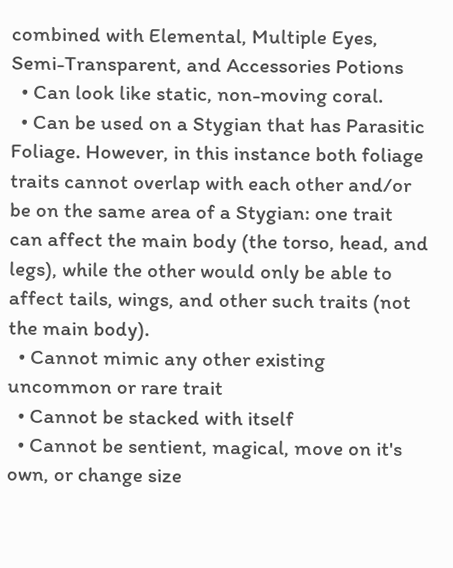combined with Elemental, Multiple Eyes, Semi-Transparent, and Accessories Potions
  • Can look like static, non-moving coral.
  • Can be used on a Stygian that has Parasitic Foliage. However, in this instance both foliage traits cannot overlap with each other and/or be on the same area of a Stygian: one trait can affect the main body (the torso, head, and legs), while the other would only be able to affect tails, wings, and other such traits (not the main body).
  • Cannot mimic any other existing uncommon or rare trait
  • Cannot be stacked with itself
  • Cannot be sentient, magical, move on it's own, or change size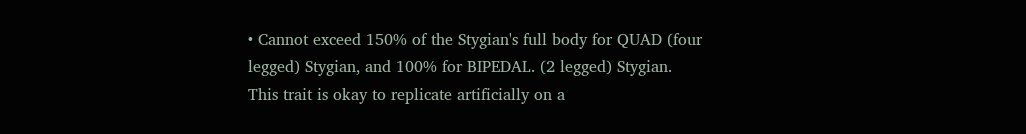• Cannot exceed 150% of the Stygian's full body for QUAD (four legged) Stygian, and 100% for BIPEDAL. (2 legged) Stygian.
This trait is okay to replicate artificially on a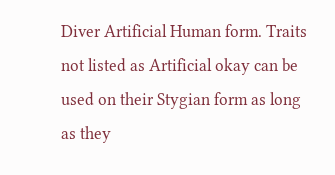Diver Artificial Human form. Traits not listed as Artificial okay can be used on their Stygian form as long as they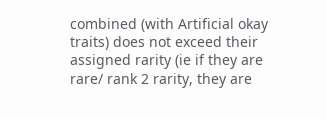combined (with Artificial okay traits) does not exceed their assigned rarity (ie if they are rare/ rank 2 rarity, they are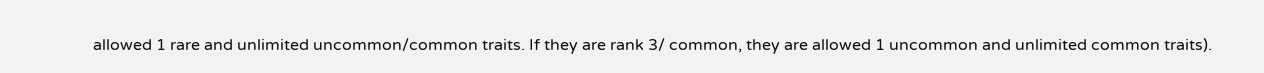allowed 1 rare and unlimited uncommon/common traits. If they are rank 3/ common, they are allowed 1 uncommon and unlimited common traits).